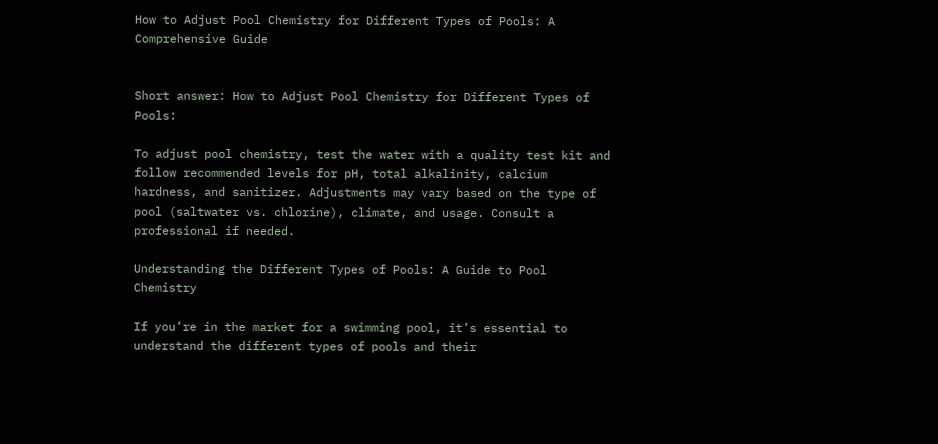How to Adjust Pool Chemistry for Different Types of Pools: A Comprehensive Guide


Short answer: How to Adjust Pool Chemistry for Different Types of Pools:

To adjust pool chemistry, test the water with a quality test kit and follow recommended levels for pH, total alkalinity, calcium hardness, and sanitizer. Adjustments may vary based on the type of pool (saltwater vs. chlorine), climate, and usage. Consult a professional if needed.

Understanding the Different Types of Pools: A Guide to Pool Chemistry

If you’re in the market for a swimming pool, it’s essential to understand the different types of pools and their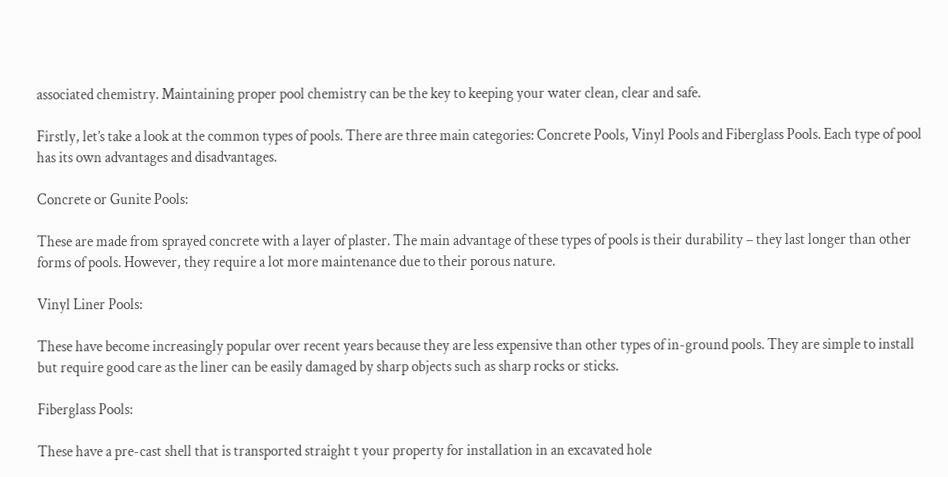associated chemistry. Maintaining proper pool chemistry can be the key to keeping your water clean, clear and safe.

Firstly, let’s take a look at the common types of pools. There are three main categories: Concrete Pools, Vinyl Pools and Fiberglass Pools. Each type of pool has its own advantages and disadvantages.

Concrete or Gunite Pools:

These are made from sprayed concrete with a layer of plaster. The main advantage of these types of pools is their durability – they last longer than other forms of pools. However, they require a lot more maintenance due to their porous nature.

Vinyl Liner Pools:

These have become increasingly popular over recent years because they are less expensive than other types of in-ground pools. They are simple to install but require good care as the liner can be easily damaged by sharp objects such as sharp rocks or sticks.

Fiberglass Pools:

These have a pre-cast shell that is transported straight t your property for installation in an excavated hole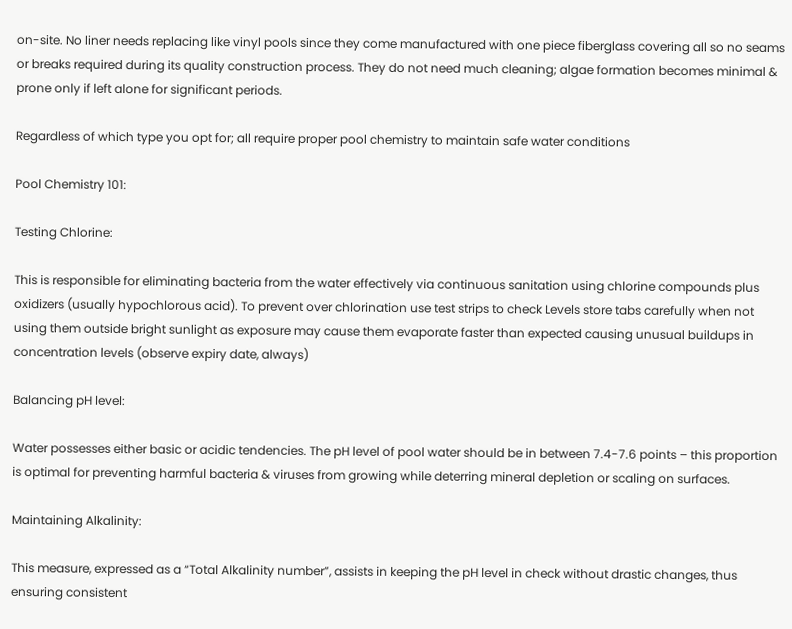on-site. No liner needs replacing like vinyl pools since they come manufactured with one piece fiberglass covering all so no seams or breaks required during its quality construction process. They do not need much cleaning; algae formation becomes minimal & prone only if left alone for significant periods.

Regardless of which type you opt for; all require proper pool chemistry to maintain safe water conditions

Pool Chemistry 101:

Testing Chlorine:

This is responsible for eliminating bacteria from the water effectively via continuous sanitation using chlorine compounds plus oxidizers (usually hypochlorous acid). To prevent over chlorination use test strips to check Levels store tabs carefully when not using them outside bright sunlight as exposure may cause them evaporate faster than expected causing unusual buildups in concentration levels (observe expiry date, always)

Balancing pH level:

Water possesses either basic or acidic tendencies. The pH level of pool water should be in between 7.4-7.6 points – this proportion is optimal for preventing harmful bacteria & viruses from growing while deterring mineral depletion or scaling on surfaces.

Maintaining Alkalinity:

This measure, expressed as a “Total Alkalinity number”, assists in keeping the pH level in check without drastic changes, thus ensuring consistent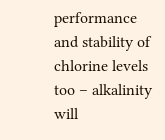performance and stability of chlorine levels too – alkalinity will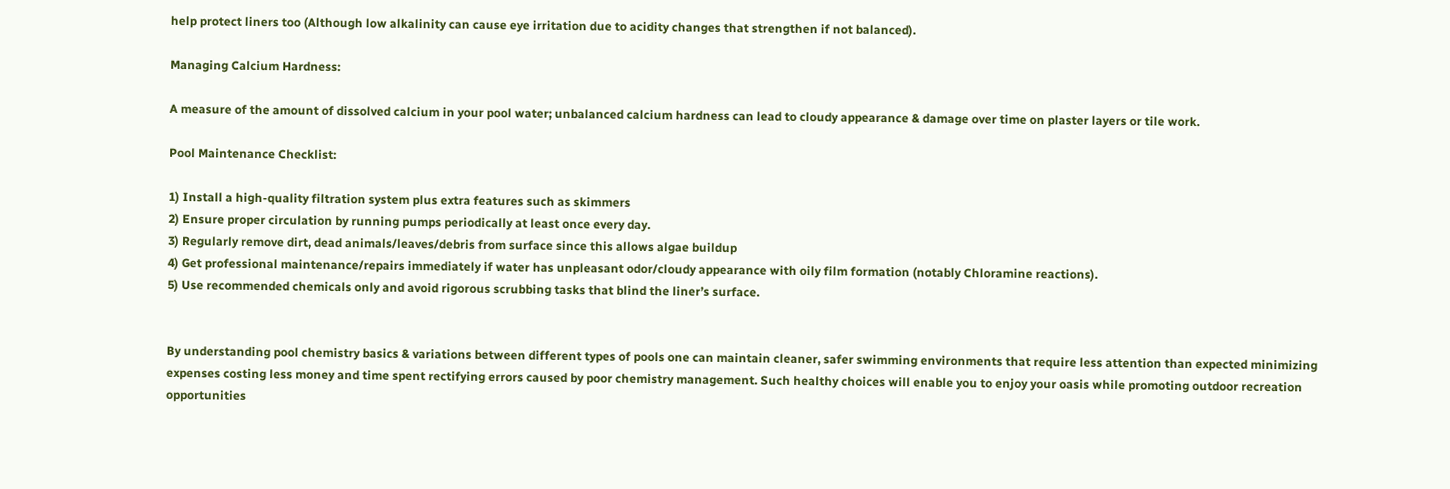help protect liners too (Although low alkalinity can cause eye irritation due to acidity changes that strengthen if not balanced).

Managing Calcium Hardness:

A measure of the amount of dissolved calcium in your pool water; unbalanced calcium hardness can lead to cloudy appearance & damage over time on plaster layers or tile work.

Pool Maintenance Checklist:

1) Install a high-quality filtration system plus extra features such as skimmers
2) Ensure proper circulation by running pumps periodically at least once every day.
3) Regularly remove dirt, dead animals/leaves/debris from surface since this allows algae buildup
4) Get professional maintenance/repairs immediately if water has unpleasant odor/cloudy appearance with oily film formation (notably Chloramine reactions).
5) Use recommended chemicals only and avoid rigorous scrubbing tasks that blind the liner’s surface.


By understanding pool chemistry basics & variations between different types of pools one can maintain cleaner, safer swimming environments that require less attention than expected minimizing expenses costing less money and time spent rectifying errors caused by poor chemistry management. Such healthy choices will enable you to enjoy your oasis while promoting outdoor recreation opportunities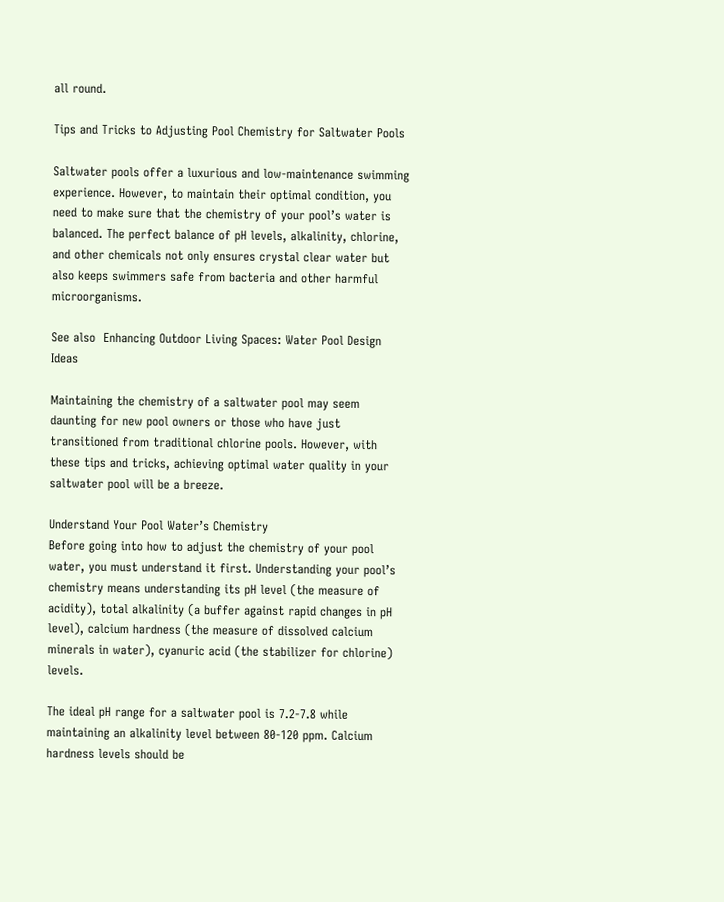all round.

Tips and Tricks to Adjusting Pool Chemistry for Saltwater Pools

Saltwater pools offer a luxurious and low-maintenance swimming experience. However, to maintain their optimal condition, you need to make sure that the chemistry of your pool’s water is balanced. The perfect balance of pH levels, alkalinity, chlorine, and other chemicals not only ensures crystal clear water but also keeps swimmers safe from bacteria and other harmful microorganisms.

See also  Enhancing Outdoor Living Spaces: Water Pool Design Ideas

Maintaining the chemistry of a saltwater pool may seem daunting for new pool owners or those who have just transitioned from traditional chlorine pools. However, with these tips and tricks, achieving optimal water quality in your saltwater pool will be a breeze.

Understand Your Pool Water’s Chemistry
Before going into how to adjust the chemistry of your pool water, you must understand it first. Understanding your pool’s chemistry means understanding its pH level (the measure of acidity), total alkalinity (a buffer against rapid changes in pH level), calcium hardness (the measure of dissolved calcium minerals in water), cyanuric acid (the stabilizer for chlorine) levels.

The ideal pH range for a saltwater pool is 7.2-7.8 while maintaining an alkalinity level between 80-120 ppm. Calcium hardness levels should be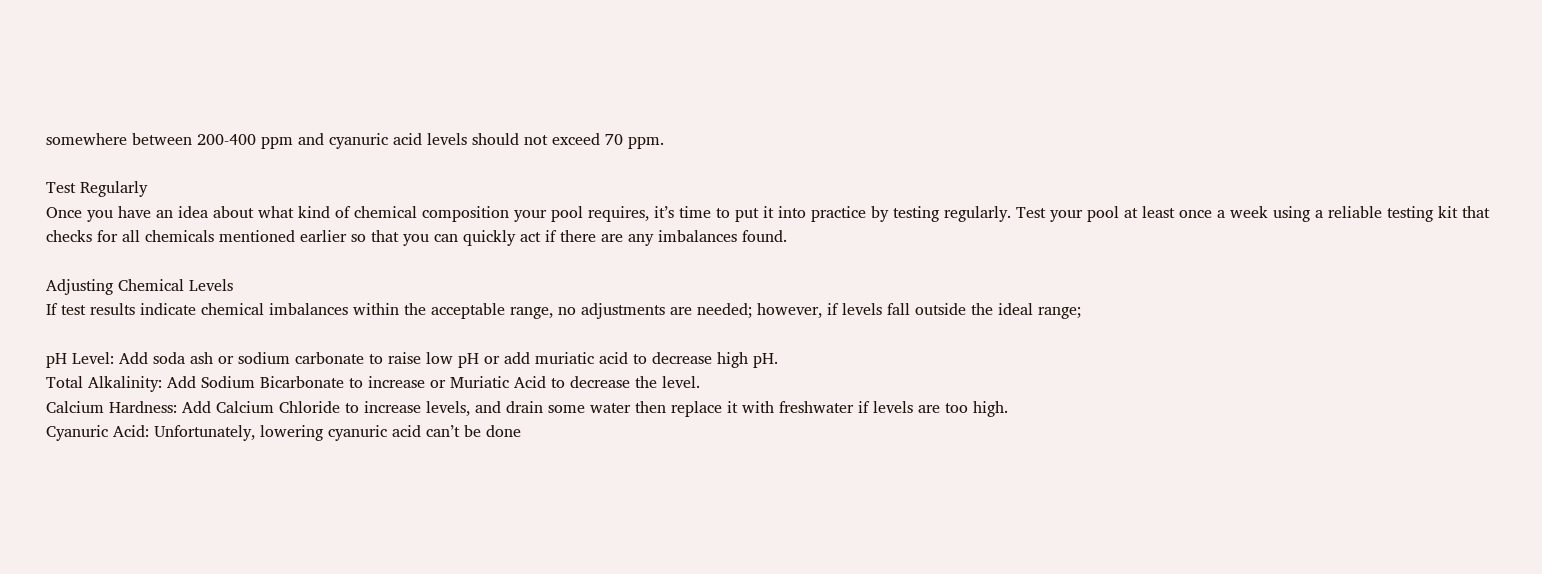somewhere between 200-400 ppm and cyanuric acid levels should not exceed 70 ppm.

Test Regularly
Once you have an idea about what kind of chemical composition your pool requires, it’s time to put it into practice by testing regularly. Test your pool at least once a week using a reliable testing kit that checks for all chemicals mentioned earlier so that you can quickly act if there are any imbalances found.

Adjusting Chemical Levels
If test results indicate chemical imbalances within the acceptable range, no adjustments are needed; however, if levels fall outside the ideal range;

pH Level: Add soda ash or sodium carbonate to raise low pH or add muriatic acid to decrease high pH.
Total Alkalinity: Add Sodium Bicarbonate to increase or Muriatic Acid to decrease the level.
Calcium Hardness: Add Calcium Chloride to increase levels, and drain some water then replace it with freshwater if levels are too high.
Cyanuric Acid: Unfortunately, lowering cyanuric acid can’t be done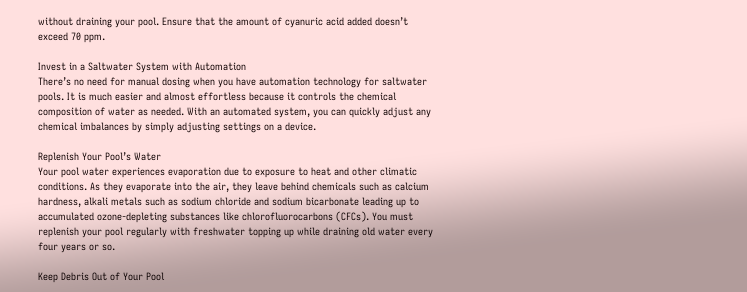without draining your pool. Ensure that the amount of cyanuric acid added doesn’t exceed 70 ppm.

Invest in a Saltwater System with Automation
There’s no need for manual dosing when you have automation technology for saltwater pools. It is much easier and almost effortless because it controls the chemical composition of water as needed. With an automated system, you can quickly adjust any chemical imbalances by simply adjusting settings on a device.

Replenish Your Pool’s Water
Your pool water experiences evaporation due to exposure to heat and other climatic conditions. As they evaporate into the air, they leave behind chemicals such as calcium hardness, alkali metals such as sodium chloride and sodium bicarbonate leading up to accumulated ozone-depleting substances like chlorofluorocarbons (CFCs). You must replenish your pool regularly with freshwater topping up while draining old water every four years or so.

Keep Debris Out of Your Pool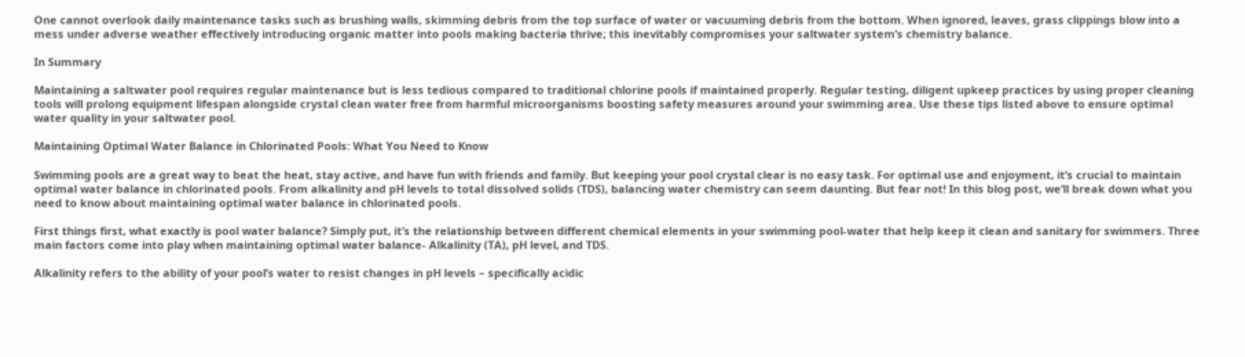One cannot overlook daily maintenance tasks such as brushing walls, skimming debris from the top surface of water or vacuuming debris from the bottom. When ignored, leaves, grass clippings blow into a mess under adverse weather effectively introducing organic matter into pools making bacteria thrive; this inevitably compromises your saltwater system’s chemistry balance.

In Summary

Maintaining a saltwater pool requires regular maintenance but is less tedious compared to traditional chlorine pools if maintained properly. Regular testing, diligent upkeep practices by using proper cleaning tools will prolong equipment lifespan alongside crystal clean water free from harmful microorganisms boosting safety measures around your swimming area. Use these tips listed above to ensure optimal water quality in your saltwater pool.

Maintaining Optimal Water Balance in Chlorinated Pools: What You Need to Know

Swimming pools are a great way to beat the heat, stay active, and have fun with friends and family. But keeping your pool crystal clear is no easy task. For optimal use and enjoyment, it’s crucial to maintain optimal water balance in chlorinated pools. From alkalinity and pH levels to total dissolved solids (TDS), balancing water chemistry can seem daunting. But fear not! In this blog post, we’ll break down what you need to know about maintaining optimal water balance in chlorinated pools.

First things first, what exactly is pool water balance? Simply put, it’s the relationship between different chemical elements in your swimming pool-water that help keep it clean and sanitary for swimmers. Three main factors come into play when maintaining optimal water balance- Alkalinity (TA), pH level, and TDS.

Alkalinity refers to the ability of your pool’s water to resist changes in pH levels – specifically acidic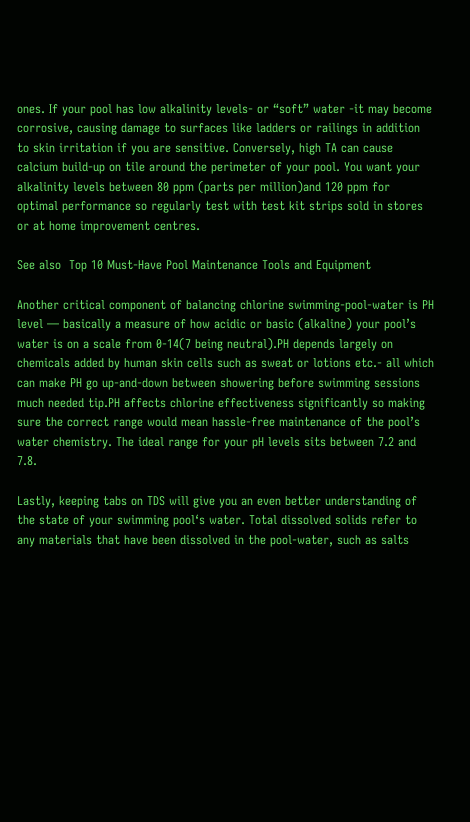ones. If your pool has low alkalinity levels- or “soft” water -it may become corrosive, causing damage to surfaces like ladders or railings in addition to skin irritation if you are sensitive. Conversely, high TA can cause calcium build-up on tile around the perimeter of your pool. You want your alkalinity levels between 80 ppm (parts per million)and 120 ppm for optimal performance so regularly test with test kit strips sold in stores or at home improvement centres.

See also  Top 10 Must-Have Pool Maintenance Tools and Equipment

Another critical component of balancing chlorine swimming-pool-water is PH level — basically a measure of how acidic or basic (alkaline) your pool’s water is on a scale from 0-14(7 being neutral).PH depends largely on chemicals added by human skin cells such as sweat or lotions etc.- all which can make PH go up-and-down between showering before swimming sessions much needed tip.PH affects chlorine effectiveness significantly so making sure the correct range would mean hassle-free maintenance of the pool’s water chemistry. The ideal range for your pH levels sits between 7.2 and 7.8.

Lastly, keeping tabs on TDS will give you an even better understanding of the state of your swimming pool‘s water. Total dissolved solids refer to any materials that have been dissolved in the pool-water, such as salts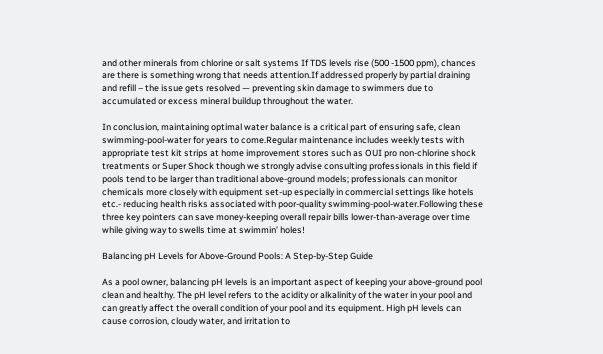and other minerals from chlorine or salt systems If TDS levels rise (500 -1500 ppm), chances are there is something wrong that needs attention.If addressed properly by partial draining and refill – the issue gets resolved — preventing skin damage to swimmers due to accumulated or excess mineral buildup throughout the water.

In conclusion, maintaining optimal water balance is a critical part of ensuring safe, clean swimming-pool-water for years to come.Regular maintenance includes weekly tests with appropriate test kit strips at home improvement stores such as OUI pro non-chlorine shock treatments or Super Shock though we strongly advise consulting professionals in this field if pools tend to be larger than traditional above-ground models; professionals can monitor chemicals more closely with equipment set-up especially in commercial settings like hotels etc.- reducing health risks associated with poor-quality swimming-pool-water.Following these three key pointers can save money-keeping overall repair bills lower-than-average over time while giving way to swells time at swimmin’ holes!

Balancing pH Levels for Above-Ground Pools: A Step-by-Step Guide

As a pool owner, balancing pH levels is an important aspect of keeping your above-ground pool clean and healthy. The pH level refers to the acidity or alkalinity of the water in your pool and can greatly affect the overall condition of your pool and its equipment. High pH levels can cause corrosion, cloudy water, and irritation to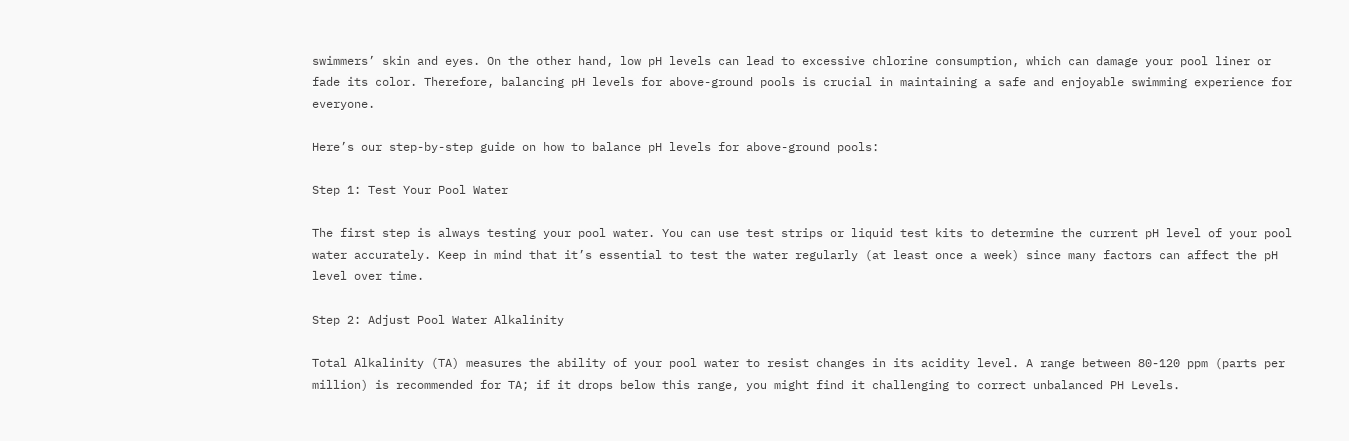swimmers’ skin and eyes. On the other hand, low pH levels can lead to excessive chlorine consumption, which can damage your pool liner or fade its color. Therefore, balancing pH levels for above-ground pools is crucial in maintaining a safe and enjoyable swimming experience for everyone.

Here’s our step-by-step guide on how to balance pH levels for above-ground pools:

Step 1: Test Your Pool Water

The first step is always testing your pool water. You can use test strips or liquid test kits to determine the current pH level of your pool water accurately. Keep in mind that it’s essential to test the water regularly (at least once a week) since many factors can affect the pH level over time.

Step 2: Adjust Pool Water Alkalinity

Total Alkalinity (TA) measures the ability of your pool water to resist changes in its acidity level. A range between 80-120 ppm (parts per million) is recommended for TA; if it drops below this range, you might find it challenging to correct unbalanced PH Levels.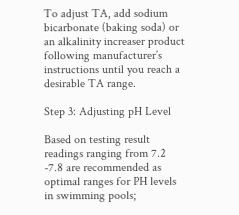To adjust TA, add sodium bicarbonate (baking soda) or an alkalinity increaser product following manufacturer’s instructions until you reach a desirable TA range.

Step 3: Adjusting pH Level

Based on testing result readings ranging from 7.2 -7.8 are recommended as optimal ranges for PH levels in swimming pools;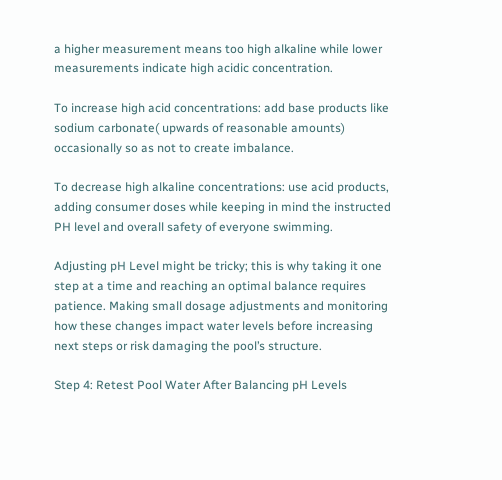a higher measurement means too high alkaline while lower measurements indicate high acidic concentration.

To increase high acid concentrations: add base products like sodium carbonate( upwards of reasonable amounts) occasionally so as not to create imbalance.

To decrease high alkaline concentrations: use acid products, adding consumer doses while keeping in mind the instructed PH level and overall safety of everyone swimming.

Adjusting pH Level might be tricky; this is why taking it one step at a time and reaching an optimal balance requires patience. Making small dosage adjustments and monitoring how these changes impact water levels before increasing next steps or risk damaging the pool’s structure.

Step 4: Retest Pool Water After Balancing pH Levels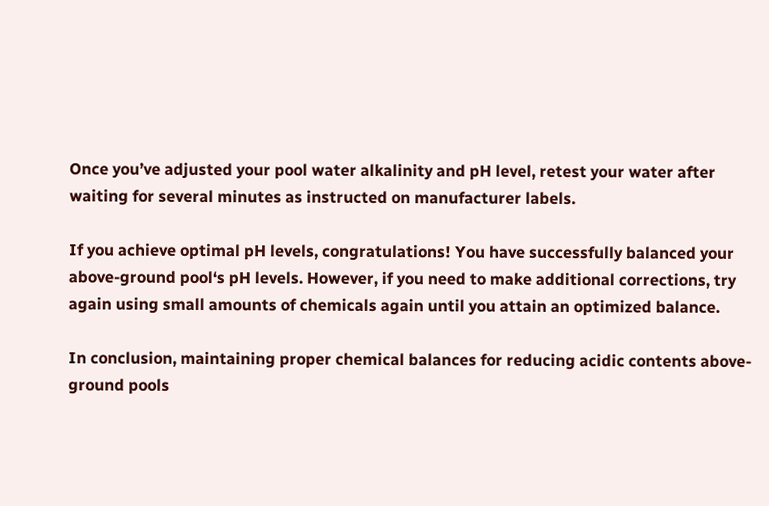Once you’ve adjusted your pool water alkalinity and pH level, retest your water after waiting for several minutes as instructed on manufacturer labels.

If you achieve optimal pH levels, congratulations! You have successfully balanced your above-ground pool‘s pH levels. However, if you need to make additional corrections, try again using small amounts of chemicals again until you attain an optimized balance.

In conclusion, maintaining proper chemical balances for reducing acidic contents above-ground pools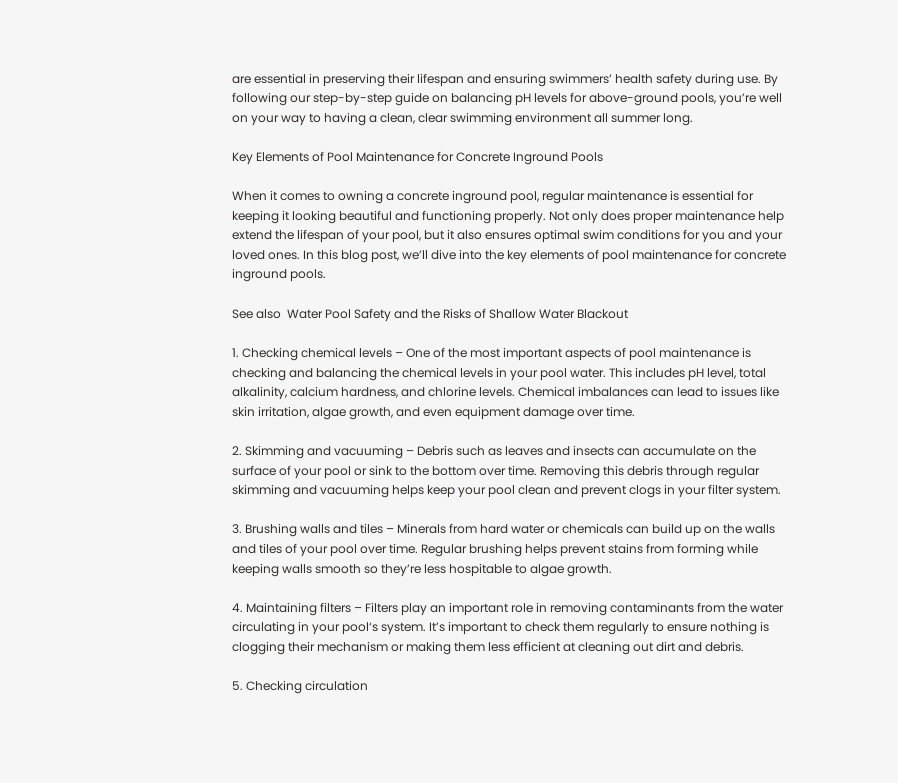are essential in preserving their lifespan and ensuring swimmers’ health safety during use. By following our step-by-step guide on balancing pH levels for above-ground pools, you’re well on your way to having a clean, clear swimming environment all summer long.

Key Elements of Pool Maintenance for Concrete Inground Pools

When it comes to owning a concrete inground pool, regular maintenance is essential for keeping it looking beautiful and functioning properly. Not only does proper maintenance help extend the lifespan of your pool, but it also ensures optimal swim conditions for you and your loved ones. In this blog post, we’ll dive into the key elements of pool maintenance for concrete inground pools.

See also  Water Pool Safety and the Risks of Shallow Water Blackout

1. Checking chemical levels – One of the most important aspects of pool maintenance is checking and balancing the chemical levels in your pool water. This includes pH level, total alkalinity, calcium hardness, and chlorine levels. Chemical imbalances can lead to issues like skin irritation, algae growth, and even equipment damage over time.

2. Skimming and vacuuming – Debris such as leaves and insects can accumulate on the surface of your pool or sink to the bottom over time. Removing this debris through regular skimming and vacuuming helps keep your pool clean and prevent clogs in your filter system.

3. Brushing walls and tiles – Minerals from hard water or chemicals can build up on the walls and tiles of your pool over time. Regular brushing helps prevent stains from forming while keeping walls smooth so they’re less hospitable to algae growth.

4. Maintaining filters – Filters play an important role in removing contaminants from the water circulating in your pool‘s system. It’s important to check them regularly to ensure nothing is clogging their mechanism or making them less efficient at cleaning out dirt and debris.

5. Checking circulation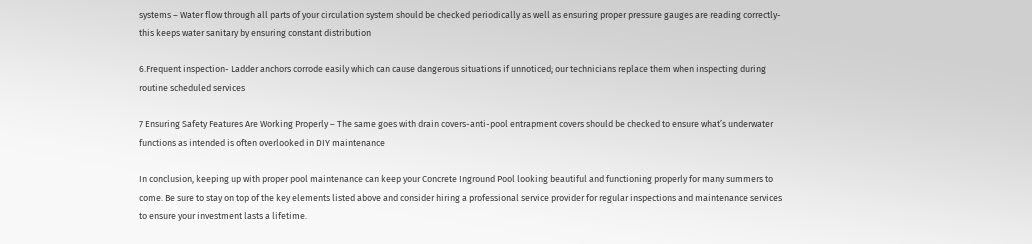systems – Water flow through all parts of your circulation system should be checked periodically as well as ensuring proper pressure gauges are reading correctly- this keeps water sanitary by ensuring constant distribution

6.Frequent inspection- Ladder anchors corrode easily which can cause dangerous situations if unnoticed; our technicians replace them when inspecting during routine scheduled services

7 Ensuring Safety Features Are Working Properly – The same goes with drain covers-anti-pool entrapment covers should be checked to ensure what’s underwater functions as intended is often overlooked in DIY maintenance

In conclusion, keeping up with proper pool maintenance can keep your Concrete Inground Pool looking beautiful and functioning properly for many summers to come. Be sure to stay on top of the key elements listed above and consider hiring a professional service provider for regular inspections and maintenance services to ensure your investment lasts a lifetime.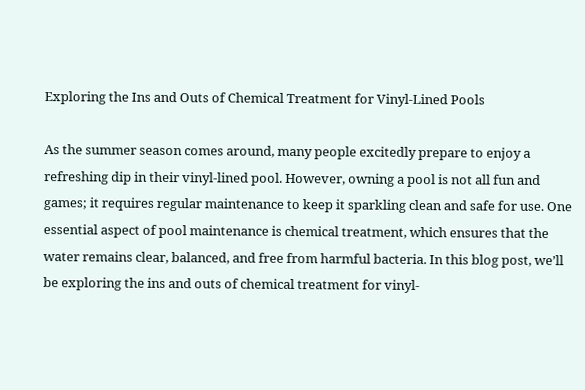Exploring the Ins and Outs of Chemical Treatment for Vinyl-Lined Pools

As the summer season comes around, many people excitedly prepare to enjoy a refreshing dip in their vinyl-lined pool. However, owning a pool is not all fun and games; it requires regular maintenance to keep it sparkling clean and safe for use. One essential aspect of pool maintenance is chemical treatment, which ensures that the water remains clear, balanced, and free from harmful bacteria. In this blog post, we’ll be exploring the ins and outs of chemical treatment for vinyl-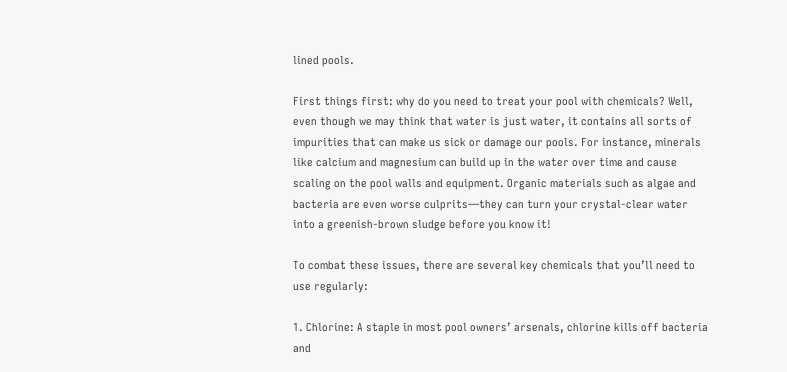lined pools.

First things first: why do you need to treat your pool with chemicals? Well, even though we may think that water is just water, it contains all sorts of impurities that can make us sick or damage our pools. For instance, minerals like calcium and magnesium can build up in the water over time and cause scaling on the pool walls and equipment. Organic materials such as algae and bacteria are even worse culprits—they can turn your crystal-clear water into a greenish-brown sludge before you know it!

To combat these issues, there are several key chemicals that you’ll need to use regularly:

1. Chlorine: A staple in most pool owners’ arsenals, chlorine kills off bacteria and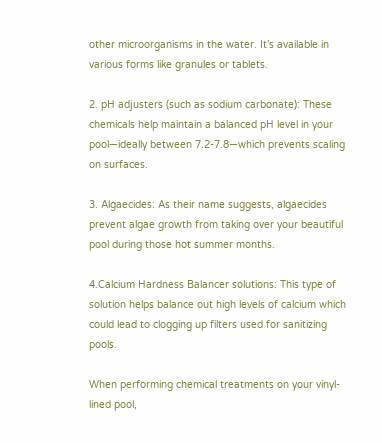other microorganisms in the water. It’s available in various forms like granules or tablets.

2. pH adjusters (such as sodium carbonate): These chemicals help maintain a balanced pH level in your pool—ideally between 7.2-7.8—which prevents scaling on surfaces.

3. Algaecides: As their name suggests, algaecides prevent algae growth from taking over your beautiful pool during those hot summer months.

4.Calcium Hardness Balancer solutions: This type of solution helps balance out high levels of calcium which could lead to clogging up filters used for sanitizing pools.

When performing chemical treatments on your vinyl-lined pool,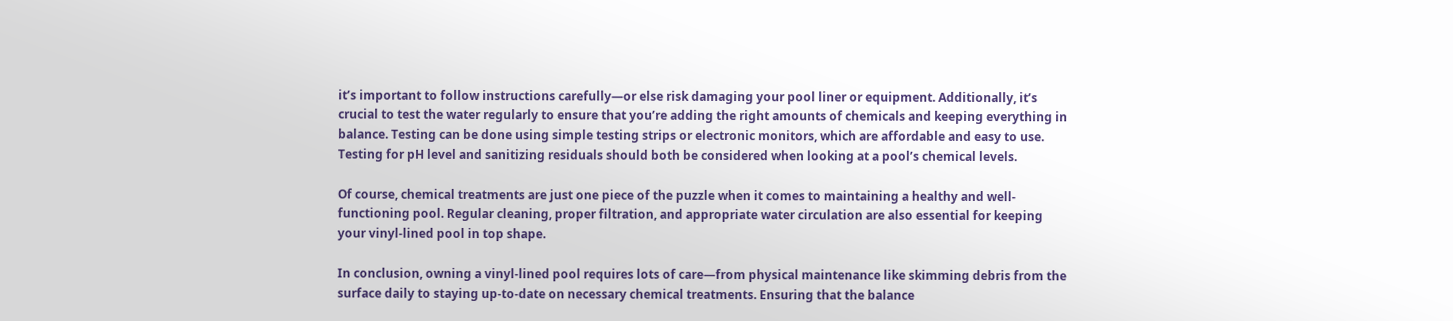it’s important to follow instructions carefully—or else risk damaging your pool liner or equipment. Additionally, it’s crucial to test the water regularly to ensure that you’re adding the right amounts of chemicals and keeping everything in balance. Testing can be done using simple testing strips or electronic monitors, which are affordable and easy to use. Testing for pH level and sanitizing residuals should both be considered when looking at a pool’s chemical levels.

Of course, chemical treatments are just one piece of the puzzle when it comes to maintaining a healthy and well-functioning pool. Regular cleaning, proper filtration, and appropriate water circulation are also essential for keeping your vinyl-lined pool in top shape.

In conclusion, owning a vinyl-lined pool requires lots of care—from physical maintenance like skimming debris from the surface daily to staying up-to-date on necessary chemical treatments. Ensuring that the balance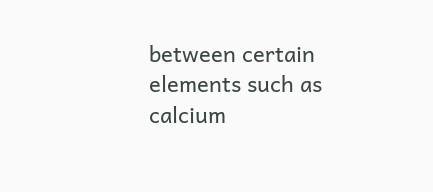between certain elements such as calcium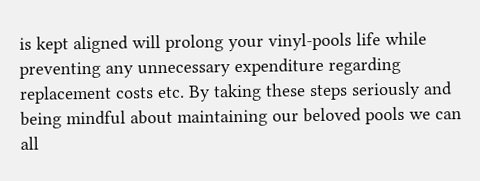is kept aligned will prolong your vinyl-pools life while preventing any unnecessary expenditure regarding replacement costs etc. By taking these steps seriously and being mindful about maintaining our beloved pools we can all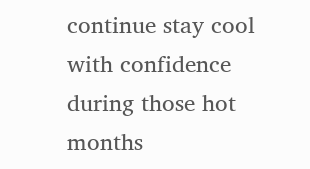continue stay cool with confidence during those hot months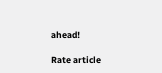ahead!

Rate article